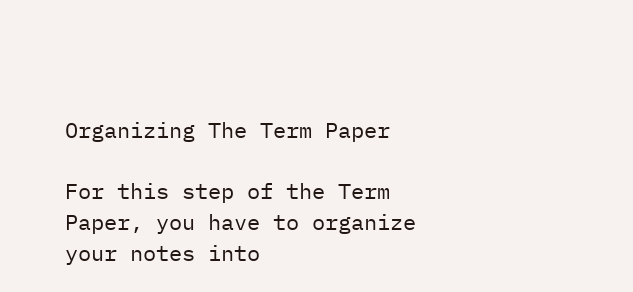Organizing The Term Paper

For this step of the Term Paper, you have to organize your notes into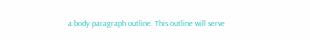a body paragraph outline. This outline will serve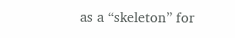as a “skeleton” for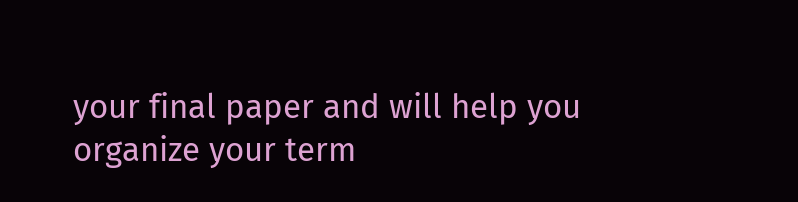your final paper and will help you organize your term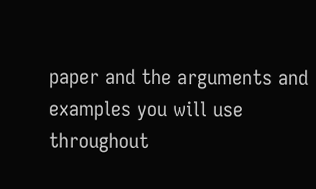paper and the arguments and examples you will use throughout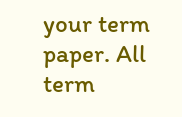your term paper. All term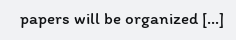papers will be organized […]